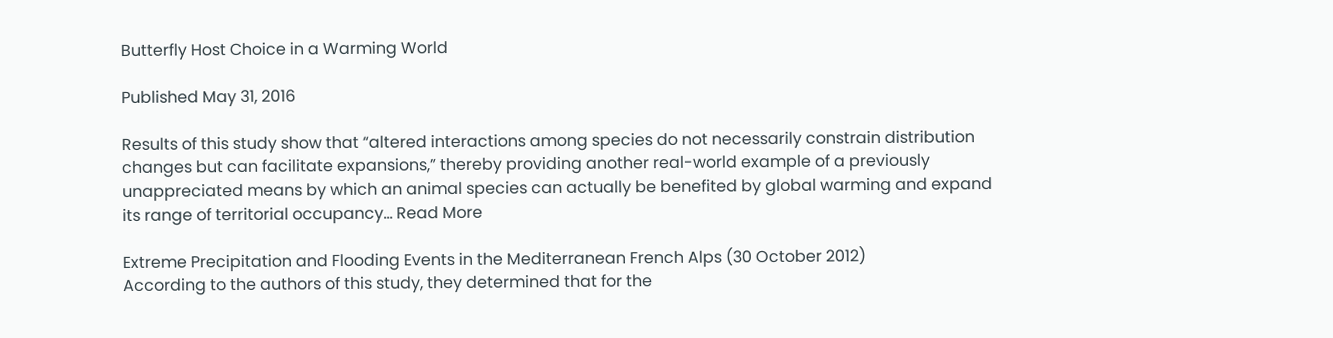Butterfly Host Choice in a Warming World

Published May 31, 2016

Results of this study show that “altered interactions among species do not necessarily constrain distribution changes but can facilitate expansions,” thereby providing another real-world example of a previously unappreciated means by which an animal species can actually be benefited by global warming and expand its range of territorial occupancy… Read More

Extreme Precipitation and Flooding Events in the Mediterranean French Alps (30 October 2012)
According to the authors of this study, they determined that for the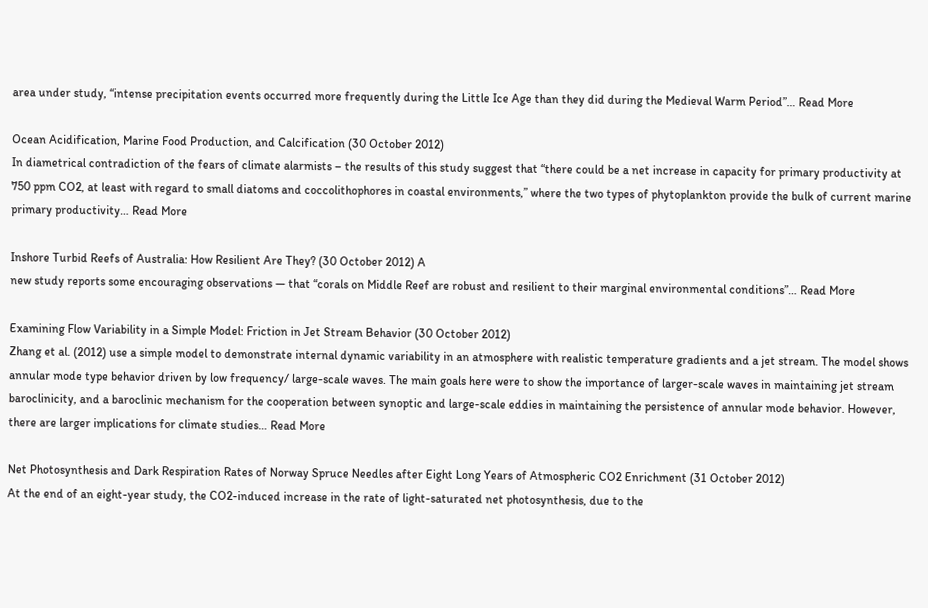area under study, “intense precipitation events occurred more frequently during the Little Ice Age than they did during the Medieval Warm Period”… Read More

Ocean Acidification, Marine Food Production, and Calcification (30 October 2012)
In diametrical contradiction of the fears of climate alarmists – the results of this study suggest that “there could be a net increase in capacity for primary productivity at 750 ppm CO2, at least with regard to small diatoms and coccolithophores in coastal environments,” where the two types of phytoplankton provide the bulk of current marine primary productivity… Read More

Inshore Turbid Reefs of Australia: How Resilient Are They? (30 October 2012) A
new study reports some encouraging observations — that “corals on Middle Reef are robust and resilient to their marginal environmental conditions”… Read More

Examining Flow Variability in a Simple Model: Friction in Jet Stream Behavior (30 October 2012)
Zhang et al. (2012) use a simple model to demonstrate internal dynamic variability in an atmosphere with realistic temperature gradients and a jet stream. The model shows annular mode type behavior driven by low frequency/ large-scale waves. The main goals here were to show the importance of larger-scale waves in maintaining jet stream baroclinicity, and a baroclinic mechanism for the cooperation between synoptic and large-scale eddies in maintaining the persistence of annular mode behavior. However, there are larger implications for climate studies… Read More

Net Photosynthesis and Dark Respiration Rates of Norway Spruce Needles after Eight Long Years of Atmospheric CO2 Enrichment (31 October 2012)
At the end of an eight-year study, the CO2-induced increase in the rate of light-saturated net photosynthesis, due to the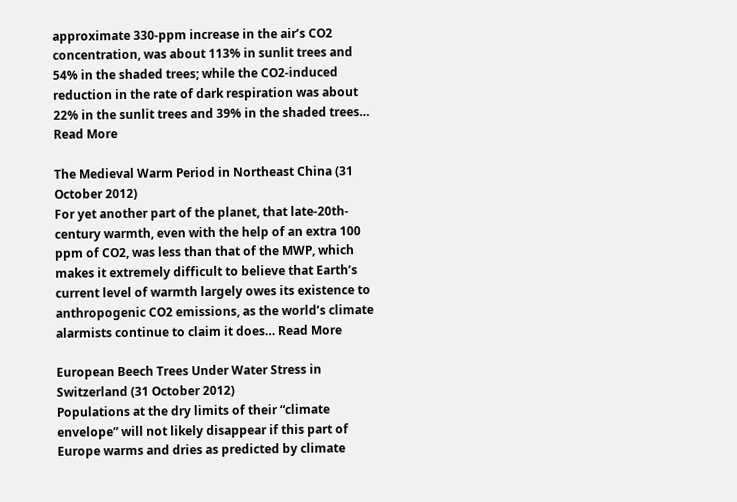approximate 330-ppm increase in the air’s CO2 concentration, was about 113% in sunlit trees and 54% in the shaded trees; while the CO2-induced reduction in the rate of dark respiration was about 22% in the sunlit trees and 39% in the shaded trees… Read More

The Medieval Warm Period in Northeast China (31 October 2012)
For yet another part of the planet, that late-20th-century warmth, even with the help of an extra 100 ppm of CO2, was less than that of the MWP, which makes it extremely difficult to believe that Earth’s current level of warmth largely owes its existence to anthropogenic CO2 emissions, as the world’s climate alarmists continue to claim it does… Read More

European Beech Trees Under Water Stress in Switzerland (31 October 2012)
Populations at the dry limits of their “climate envelope” will not likely disappear if this part of Europe warms and dries as predicted by climate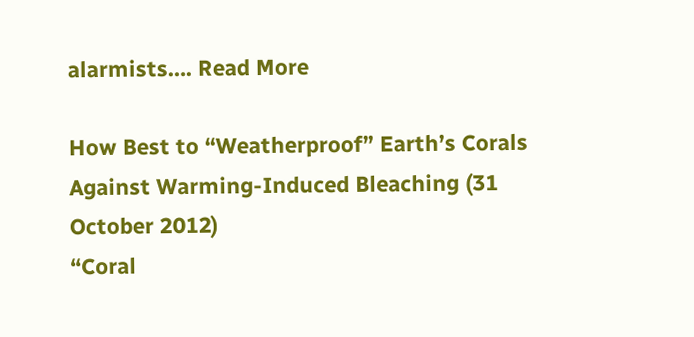alarmists…. Read More

How Best to “Weatherproof” Earth’s Corals Against Warming-Induced Bleaching (31 October 2012)
“Coral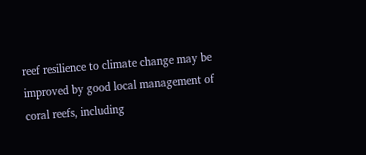reef resilience to climate change may be improved by good local management of coral reefs, including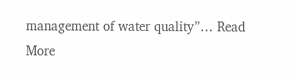management of water quality”… Read More